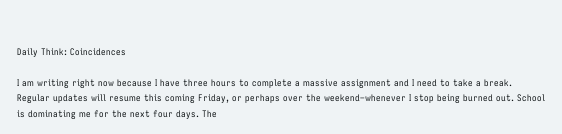Daily Think: Coincidences

I am writing right now because I have three hours to complete a massive assignment and I need to take a break. Regular updates will resume this coming Friday, or perhaps over the weekend–whenever I stop being burned out. School is dominating me for the next four days. The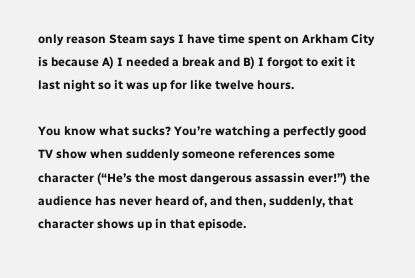only reason Steam says I have time spent on Arkham City is because A) I needed a break and B) I forgot to exit it last night so it was up for like twelve hours.

You know what sucks? You’re watching a perfectly good TV show when suddenly someone references some character (“He’s the most dangerous assassin ever!”) the audience has never heard of, and then, suddenly, that character shows up in that episode.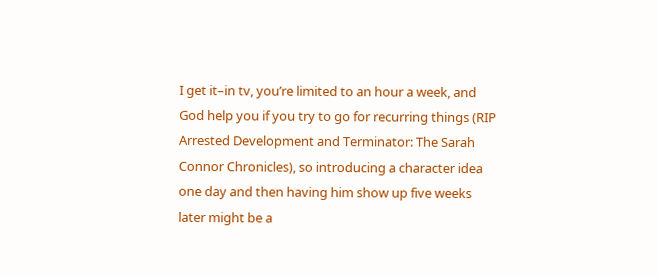I get it–in tv, you’re limited to an hour a week, and God help you if you try to go for recurring things (RIP Arrested Development and Terminator: The Sarah Connor Chronicles), so introducing a character idea one day and then having him show up five weeks later might be a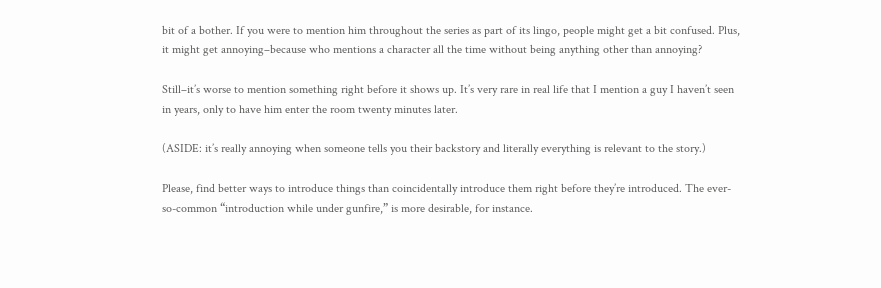bit of a bother. If you were to mention him throughout the series as part of its lingo, people might get a bit confused. Plus, it might get annoying–because who mentions a character all the time without being anything other than annoying?

Still–it’s worse to mention something right before it shows up. It’s very rare in real life that I mention a guy I haven’t seen in years, only to have him enter the room twenty minutes later.

(ASIDE: it’s really annoying when someone tells you their backstory and literally everything is relevant to the story.)

Please, find better ways to introduce things than coincidentally introduce them right before they’re introduced. The ever-so-common “introduction while under gunfire,” is more desirable, for instance.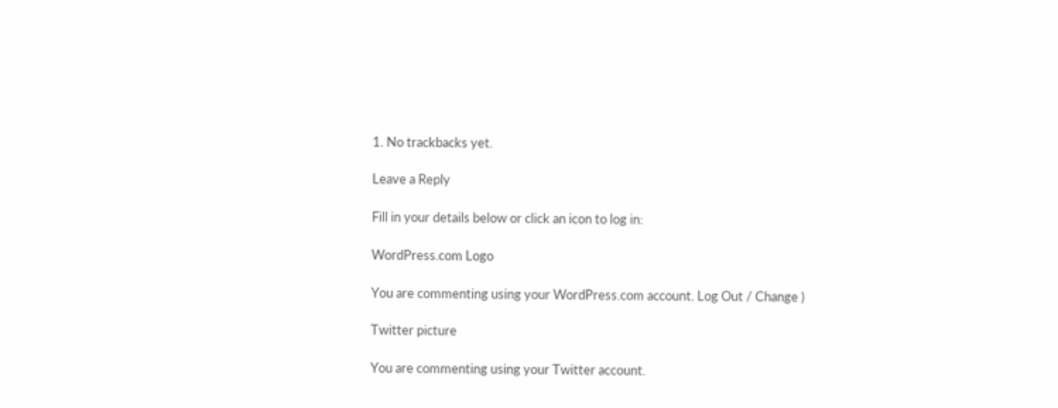1. No trackbacks yet.

Leave a Reply

Fill in your details below or click an icon to log in:

WordPress.com Logo

You are commenting using your WordPress.com account. Log Out / Change )

Twitter picture

You are commenting using your Twitter account.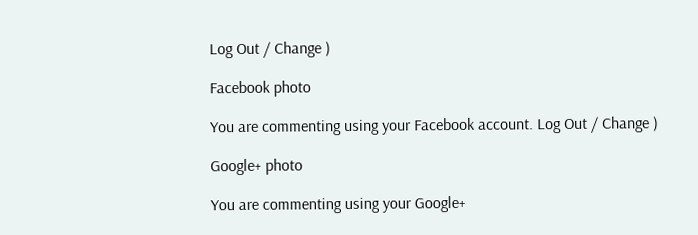Log Out / Change )

Facebook photo

You are commenting using your Facebook account. Log Out / Change )

Google+ photo

You are commenting using your Google+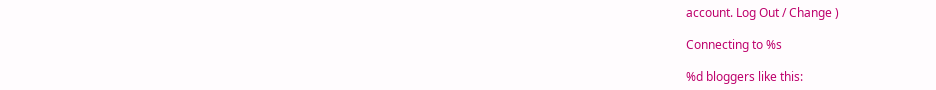account. Log Out / Change )

Connecting to %s

%d bloggers like this: